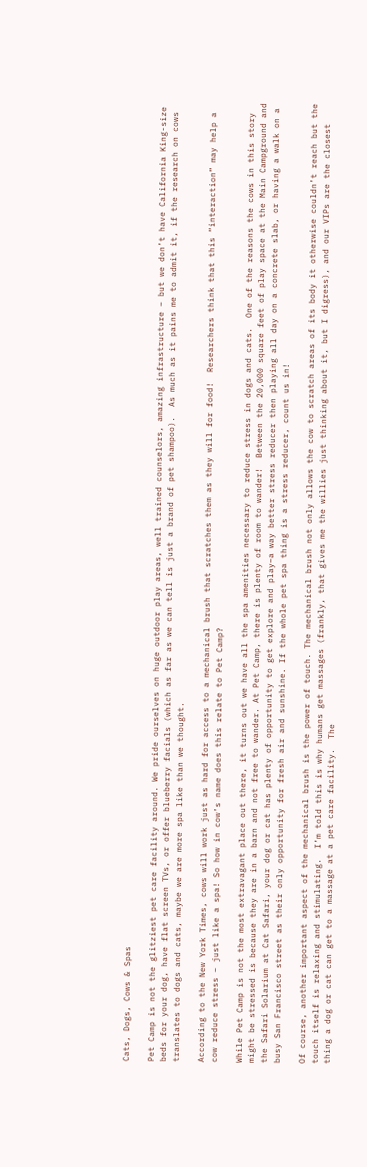Cats, Dogs, Cows & Spas

Pet Camp is not the glitziest pet care facility around. We pride ourselves on huge outdoor play areas, well trained counselors, amazing infrastructure – but we don’t have California King-size beds for your dog, have flat screen TVs, or offer blueberry facials (which as far as we can tell is just a brand of pet shampoo).  As much as it pains me to admit it, if the research on cows translates to dogs and cats, maybe we are more spa like than we thought.

According to the New York Times, cows will work just as hard for access to a mechanical brush that scratches them as they will for food!  Researchers think that this “interaction” may help a cow reduce stress – just like a spa! So how in cow’s name does this relate to Pet Camp?

While Pet Camp is not the most extravagant place out there, it turns out we have all the spa amenities necessary to reduce stress in dogs and cats.  One of the reasons the cows in this story might be stressed is because they are in a barn and not free to wander. At Pet Camp, there is plenty of room to wander!  Between the 20,000 square feet of play space at the Main Campground and the Safari Solarium at Cat Safari, your dog or cat has plenty of opportunity to get explore and play–a way better stress reducer then playing all day on a concrete slab, or having a walk on a busy San Francisco street as their only opportunity for fresh air and sunshine. If the whole pet spa thing is a stress reducer, count us in!

Of course, another important aspect of the mechanical brush is the power of touch. The mechanical brush not only allows the cow to scratch areas of its body it otherwise couldn’t reach but the touch itself is relaxing and stimulating.  I’m told this is why humans get massages (frankly, that gives me the willies just thinking about it, but I digress), and our VIPs are the closest thing a dog or cat can get to a massage at a pet care facility.  The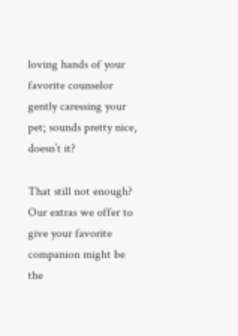loving hands of your favorite counselor gently caressing your pet; sounds pretty nice, doesn’t it?

That still not enough?  Our extras we offer to give your favorite companion might be the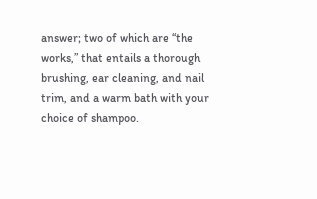answer; two of which are “the works,” that entails a thorough brushing, ear cleaning, and nail trim, and a warm bath with your choice of shampoo.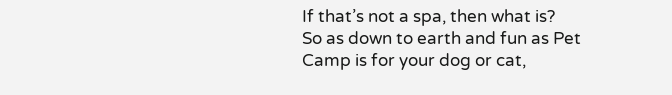If that’s not a spa, then what is?
So as down to earth and fun as Pet Camp is for your dog or cat,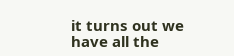it turns out we have all the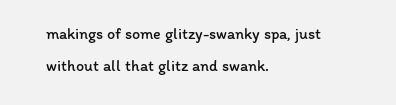makings of some glitzy-swanky spa, just without all that glitz and swank.